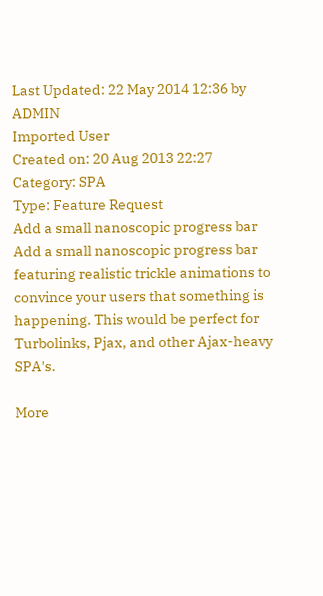Last Updated: 22 May 2014 12:36 by ADMIN
Imported User
Created on: 20 Aug 2013 22:27
Category: SPA
Type: Feature Request
Add a small nanoscopic progress bar
Add a small nanoscopic progress bar featuring realistic trickle animations to convince your users that something is happening. This would be perfect for Turbolinks, Pjax, and other Ajax-heavy SPA's.

More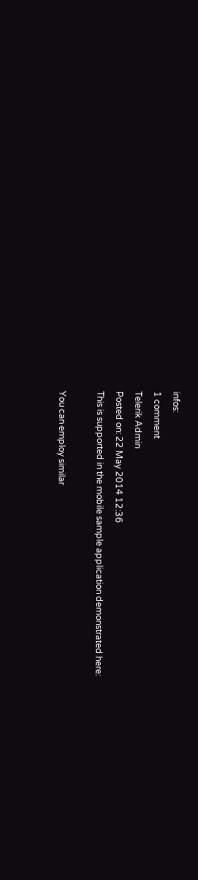infos:
1 comment
Telerik Admin
Posted on: 22 May 2014 12:36
This is supported in the mobile sample application demonstrated here:

You can employ similar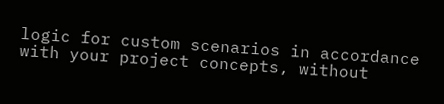logic for custom scenarios in accordance with your project concepts, without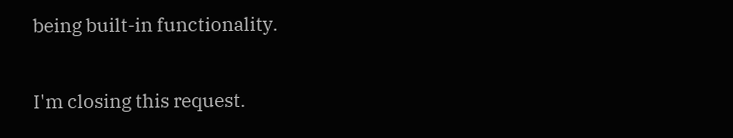being built-in functionality.

I'm closing this request.